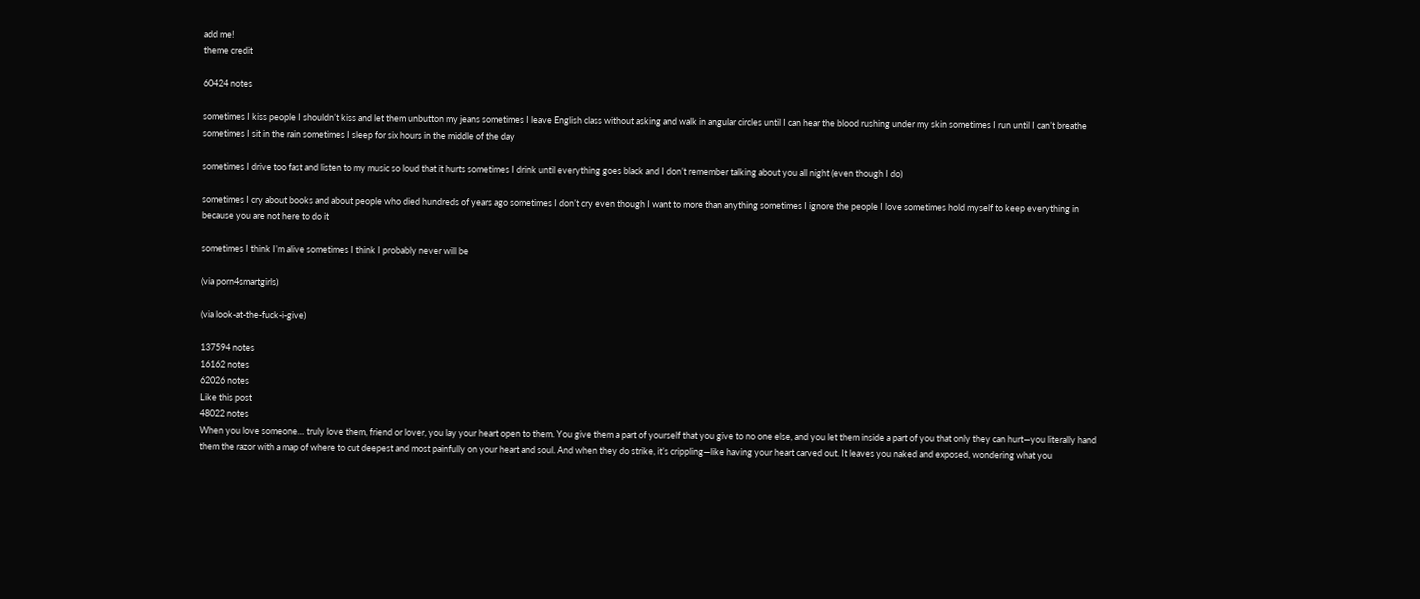add me!
theme credit

60424 notes

sometimes I kiss people I shouldn’t kiss and let them unbutton my jeans sometimes I leave English class without asking and walk in angular circles until I can hear the blood rushing under my skin sometimes I run until I can’t breathe sometimes I sit in the rain sometimes I sleep for six hours in the middle of the day

sometimes I drive too fast and listen to my music so loud that it hurts sometimes I drink until everything goes black and I don’t remember talking about you all night (even though I do)

sometimes I cry about books and about people who died hundreds of years ago sometimes I don’t cry even though I want to more than anything sometimes I ignore the people I love sometimes hold myself to keep everything in because you are not here to do it

sometimes I think I’m alive sometimes I think I probably never will be

(via porn4smartgirls)

(via look-at-the-fuck-i-give)

137594 notes
16162 notes
62026 notes
Like this post
48022 notes
When you love someone… truly love them, friend or lover, you lay your heart open to them. You give them a part of yourself that you give to no one else, and you let them inside a part of you that only they can hurt—you literally hand them the razor with a map of where to cut deepest and most painfully on your heart and soul. And when they do strike, it’s crippling—like having your heart carved out. It leaves you naked and exposed, wondering what you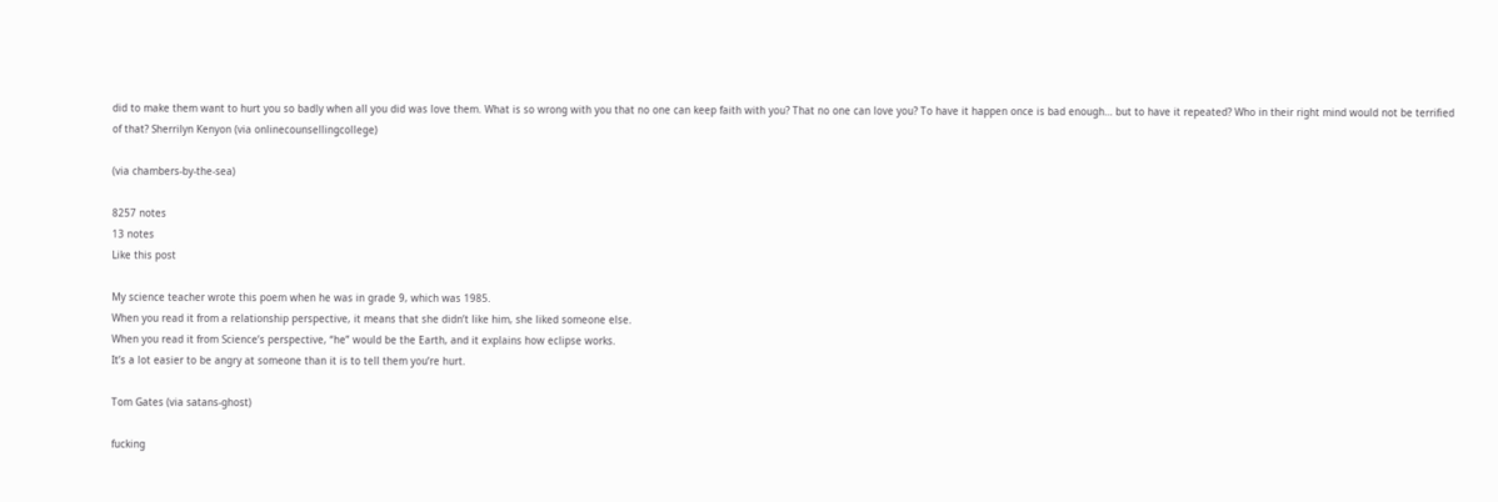did to make them want to hurt you so badly when all you did was love them. What is so wrong with you that no one can keep faith with you? That no one can love you? To have it happen once is bad enough… but to have it repeated? Who in their right mind would not be terrified of that? Sherrilyn Kenyon (via onlinecounsellingcollege)

(via chambers-by-the-sea)

8257 notes
13 notes
Like this post

My science teacher wrote this poem when he was in grade 9, which was 1985.
When you read it from a relationship perspective, it means that she didn’t like him, she liked someone else.
When you read it from Science’s perspective, “he” would be the Earth, and it explains how eclipse works.
It’s a lot easier to be angry at someone than it is to tell them you’re hurt.

Tom Gates (via satans-ghost)

fucking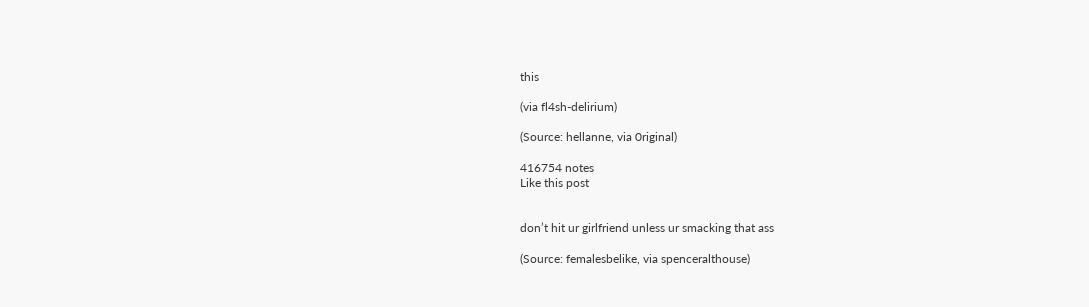this

(via fl4sh-delirium)

(Source: hellanne, via 0riginal)

416754 notes
Like this post


don’t hit ur girlfriend unless ur smacking that ass

(Source: femalesbelike, via spenceralthouse)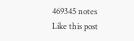469345 notes
Like this post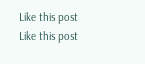Like this post
Like this post